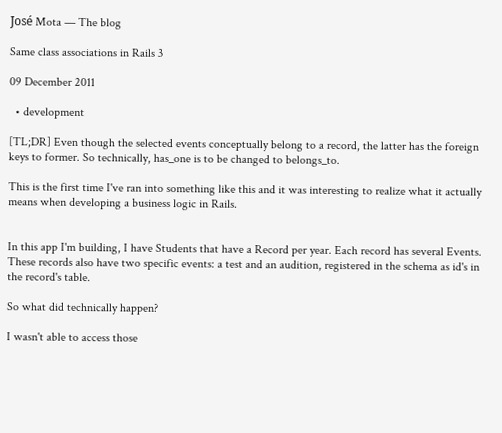José Mota — The blog

Same class associations in Rails 3

09 December 2011

  • development

[TL;DR] Even though the selected events conceptually belong to a record, the latter has the foreign keys to former. So technically, has_one is to be changed to belongs_to.

This is the first time I've ran into something like this and it was interesting to realize what it actually means when developing a business logic in Rails.


In this app I'm building, I have Students that have a Record per year. Each record has several Events. These records also have two specific events: a test and an audition, registered in the schema as id's in the record's table.

So what did technically happen?

I wasn't able to access those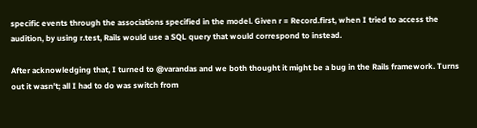specific events through the associations specified in the model. Given r = Record.first, when I tried to access the audition, by using r.test, Rails would use a SQL query that would correspond to instead.

After acknowledging that, I turned to @varandas and we both thought it might be a bug in the Rails framework. Turns out it wasn't; all I had to do was switch from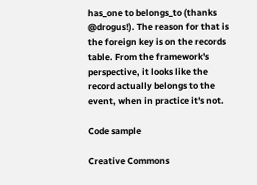has_one to belongs_to (thanks @drogus!). The reason for that is the foreign key is on the records table. From the framework's perspective, it looks like the record actually belongs to the event, when in practice it's not.

Code sample

Creative Commons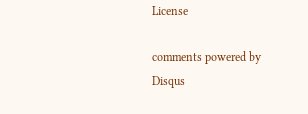License

comments powered by Disqus